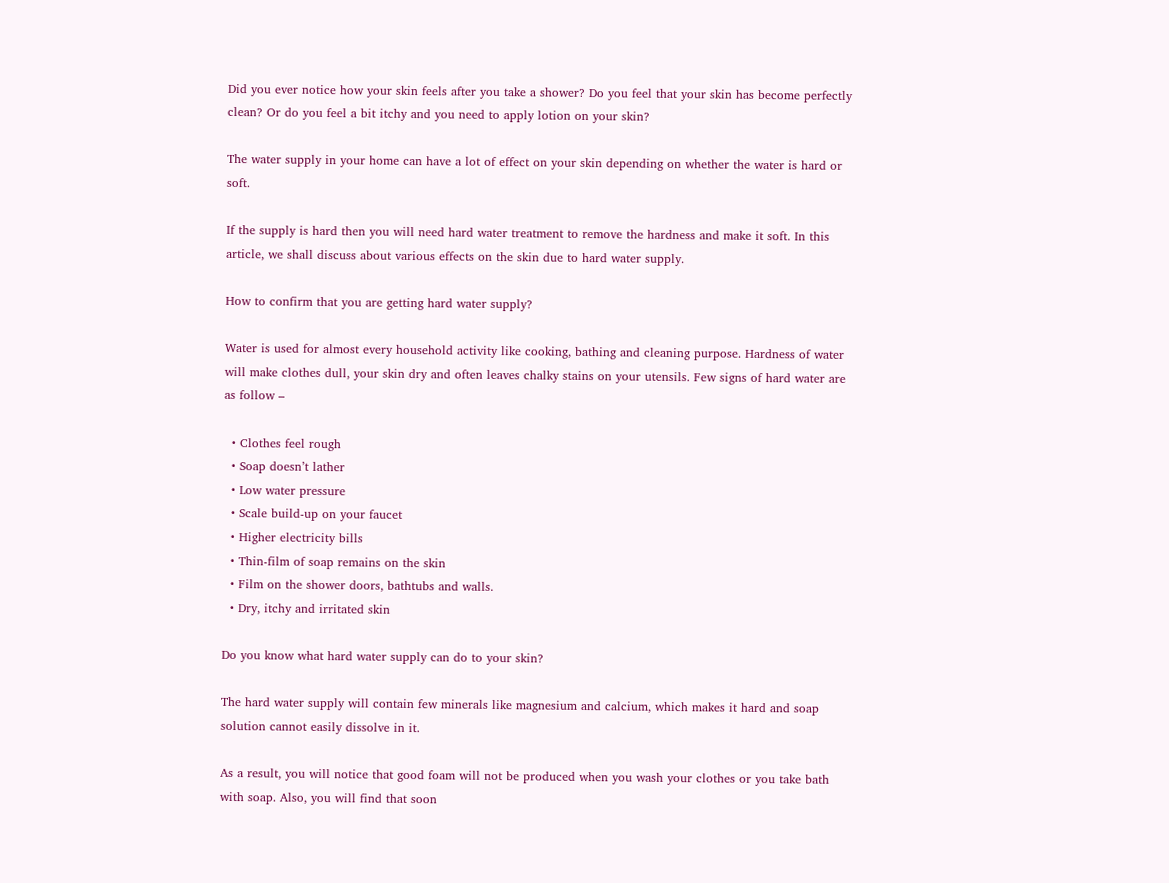Did you ever notice how your skin feels after you take a shower? Do you feel that your skin has become perfectly clean? Or do you feel a bit itchy and you need to apply lotion on your skin?

The water supply in your home can have a lot of effect on your skin depending on whether the water is hard or soft.

If the supply is hard then you will need hard water treatment to remove the hardness and make it soft. In this article, we shall discuss about various effects on the skin due to hard water supply.

How to confirm that you are getting hard water supply?

Water is used for almost every household activity like cooking, bathing and cleaning purpose. Hardness of water will make clothes dull, your skin dry and often leaves chalky stains on your utensils. Few signs of hard water are as follow –

  • Clothes feel rough
  • Soap doesn’t lather
  • Low water pressure
  • Scale build-up on your faucet
  • Higher electricity bills
  • Thin-film of soap remains on the skin
  • Film on the shower doors, bathtubs and walls.
  • Dry, itchy and irritated skin

Do you know what hard water supply can do to your skin?

The hard water supply will contain few minerals like magnesium and calcium, which makes it hard and soap solution cannot easily dissolve in it.

As a result, you will notice that good foam will not be produced when you wash your clothes or you take bath with soap. Also, you will find that soon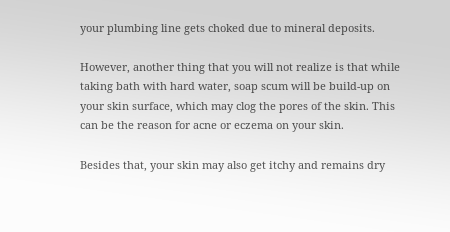your plumbing line gets choked due to mineral deposits.

However, another thing that you will not realize is that while taking bath with hard water, soap scum will be build-up on your skin surface, which may clog the pores of the skin. This can be the reason for acne or eczema on your skin.

Besides that, your skin may also get itchy and remains dry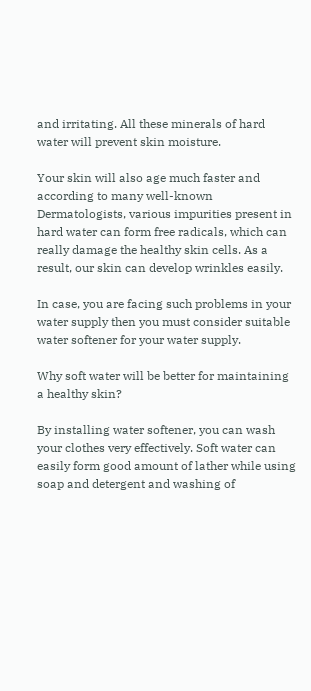and irritating. All these minerals of hard water will prevent skin moisture.

Your skin will also age much faster and according to many well-known Dermatologists, various impurities present in hard water can form free radicals, which can really damage the healthy skin cells. As a result, our skin can develop wrinkles easily.

In case, you are facing such problems in your water supply then you must consider suitable water softener for your water supply.

Why soft water will be better for maintaining a healthy skin?

By installing water softener, you can wash your clothes very effectively. Soft water can easily form good amount of lather while using soap and detergent and washing of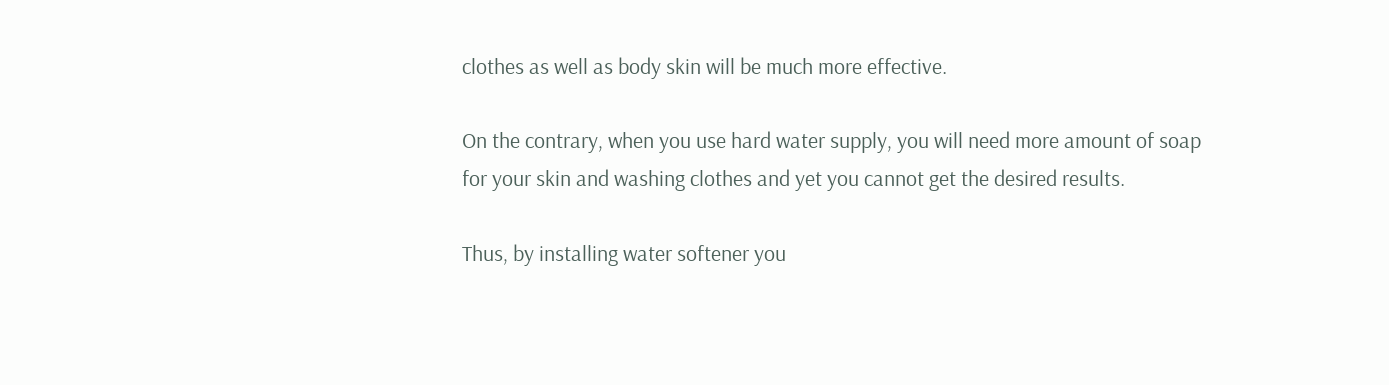clothes as well as body skin will be much more effective.

On the contrary, when you use hard water supply, you will need more amount of soap for your skin and washing clothes and yet you cannot get the desired results.

Thus, by installing water softener you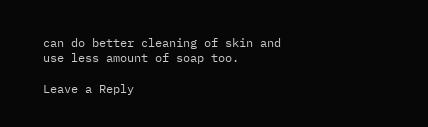can do better cleaning of skin and use less amount of soap too.

Leave a Reply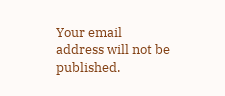Your email address will not be published.